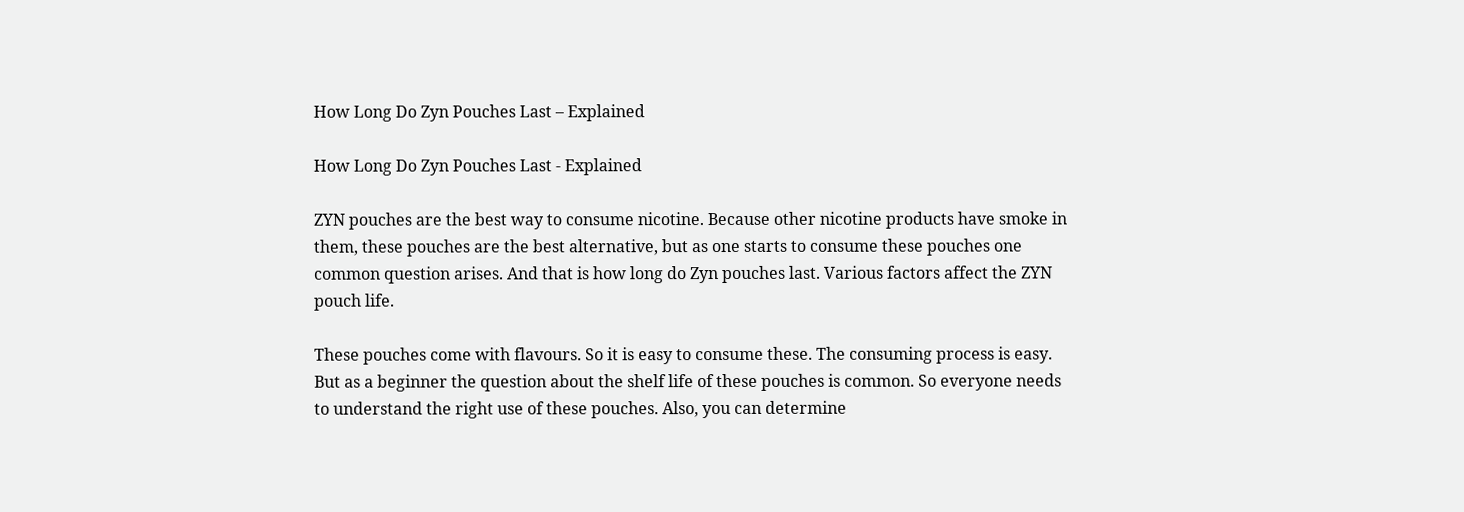How Long Do Zyn Pouches Last – Explained

How Long Do Zyn Pouches Last - Explained

ZYN pouches are the best way to consume nicotine. Because other nicotine products have smoke in them, these pouches are the best alternative, but as one starts to consume these pouches one common question arises. And that is how long do Zyn pouches last. Various factors affect the ZYN pouch life.

These pouches come with flavours. So it is easy to consume these. The consuming process is easy. But as a beginner the question about the shelf life of these pouches is common. So everyone needs to understand the right use of these pouches. Also, you can determine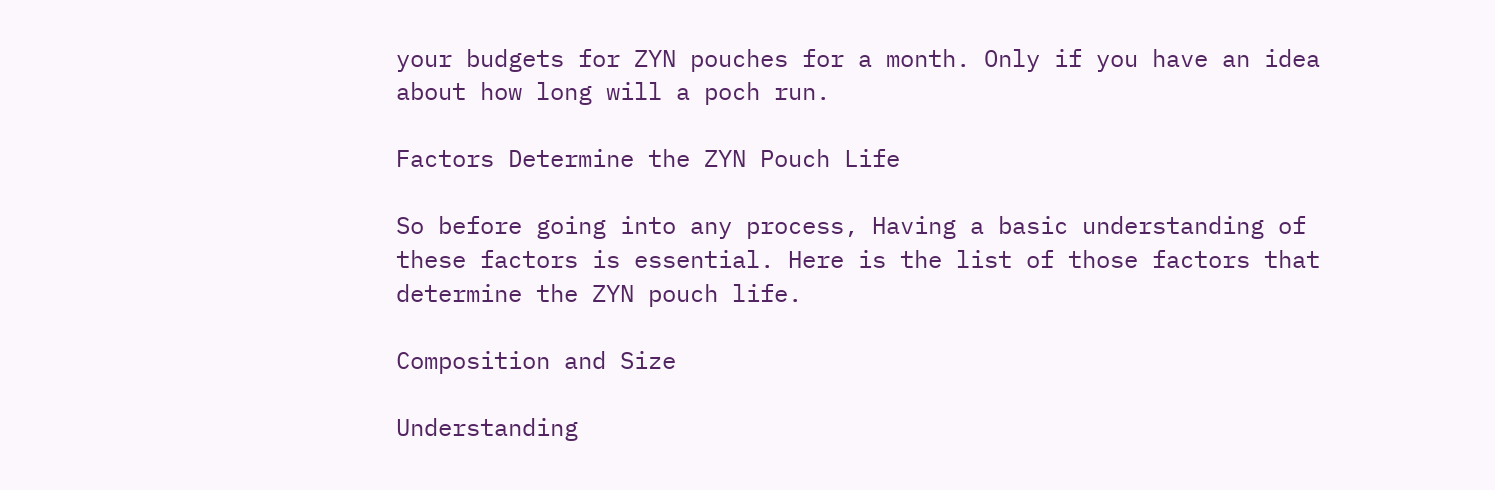your budgets for ZYN pouches for a month. Only if you have an idea about how long will a poch run.

Factors Determine the ZYN Pouch Life

So before going into any process, Having a basic understanding of these factors is essential. Here is the list of those factors that determine the ZYN pouch life.

Composition and Size

Understanding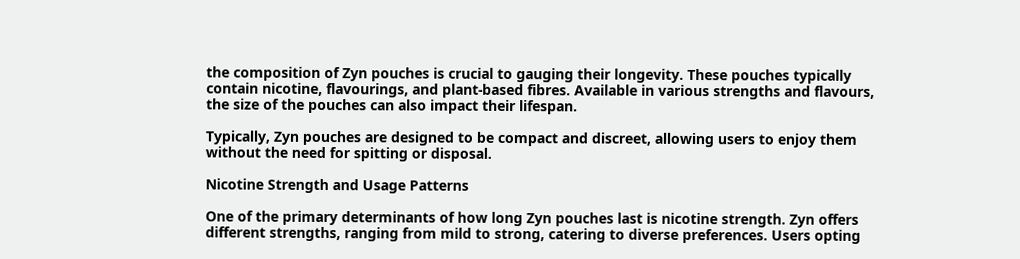the composition of Zyn pouches is crucial to gauging their longevity. These pouches typically contain nicotine, flavourings, and plant-based fibres. Available in various strengths and flavours, the size of the pouches can also impact their lifespan.

Typically, Zyn pouches are designed to be compact and discreet, allowing users to enjoy them without the need for spitting or disposal.

Nicotine Strength and Usage Patterns

One of the primary determinants of how long Zyn pouches last is nicotine strength. Zyn offers different strengths, ranging from mild to strong, catering to diverse preferences. Users opting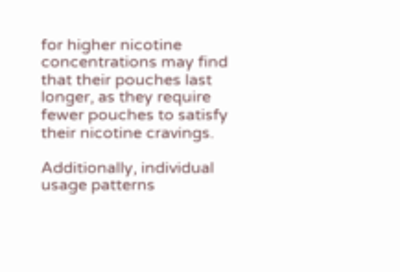for higher nicotine concentrations may find that their pouches last longer, as they require fewer pouches to satisfy their nicotine cravings.

Additionally, individual usage patterns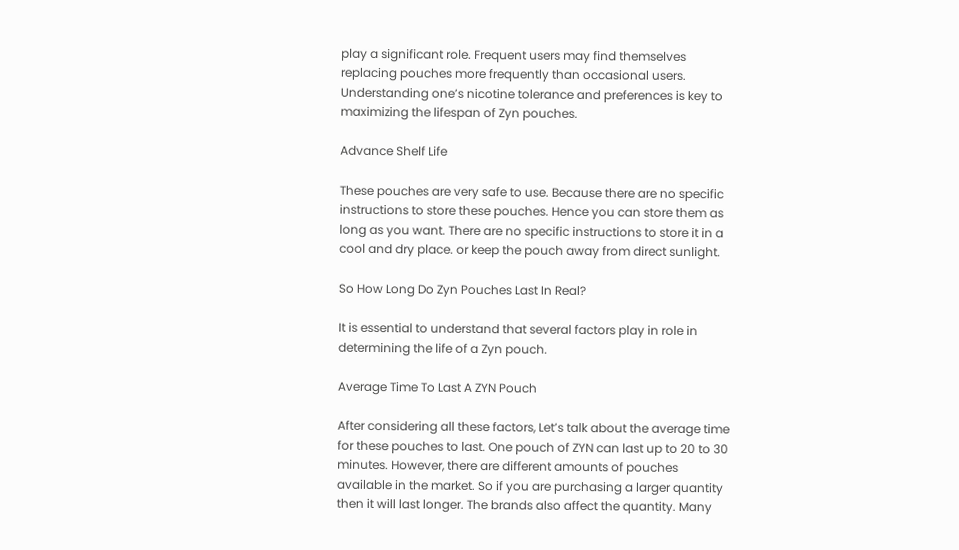play a significant role. Frequent users may find themselves replacing pouches more frequently than occasional users. Understanding one’s nicotine tolerance and preferences is key to maximizing the lifespan of Zyn pouches.

Advance Shelf Life

These pouches are very safe to use. Because there are no specific instructions to store these pouches. Hence you can store them as long as you want. There are no specific instructions to store it in a cool and dry place. or keep the pouch away from direct sunlight.

So How Long Do Zyn Pouches Last In Real?

It is essential to understand that several factors play in role in determining the life of a Zyn pouch.

Average Time To Last A ZYN Pouch

After considering all these factors, Let’s talk about the average time for these pouches to last. One pouch of ZYN can last up to 20 to 30 minutes. However, there are different amounts of pouches available in the market. So if you are purchasing a larger quantity then it will last longer. The brands also affect the quantity. Many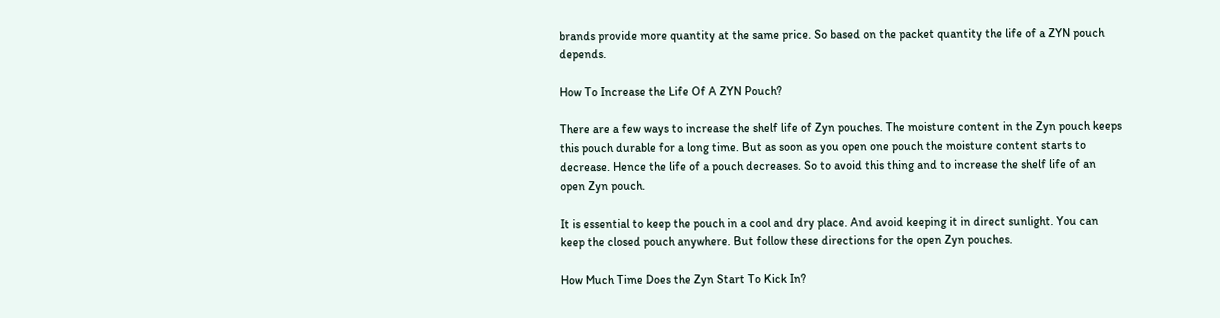brands provide more quantity at the same price. So based on the packet quantity the life of a ZYN pouch depends.

How To Increase the Life Of A ZYN Pouch?

There are a few ways to increase the shelf life of Zyn pouches. The moisture content in the Zyn pouch keeps this pouch durable for a long time. But as soon as you open one pouch the moisture content starts to decrease. Hence the life of a pouch decreases. So to avoid this thing and to increase the shelf life of an open Zyn pouch.

It is essential to keep the pouch in a cool and dry place. And avoid keeping it in direct sunlight. You can keep the closed pouch anywhere. But follow these directions for the open Zyn pouches.

How Much Time Does the Zyn Start To Kick In?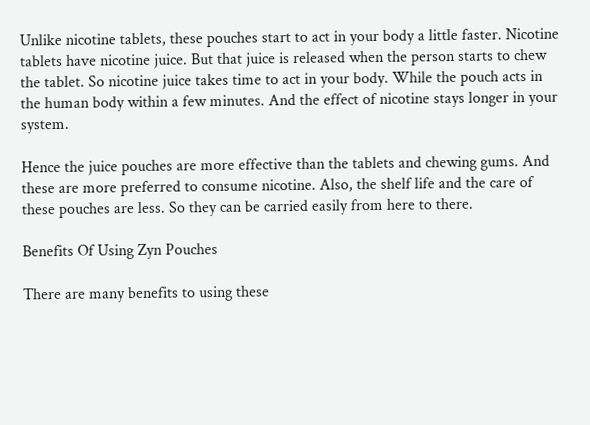Unlike nicotine tablets, these pouches start to act in your body a little faster. Nicotine tablets have nicotine juice. But that juice is released when the person starts to chew the tablet. So nicotine juice takes time to act in your body. While the pouch acts in the human body within a few minutes. And the effect of nicotine stays longer in your system.

Hence the juice pouches are more effective than the tablets and chewing gums. And these are more preferred to consume nicotine. Also, the shelf life and the care of these pouches are less. So they can be carried easily from here to there.

Benefits Of Using Zyn Pouches

There are many benefits to using these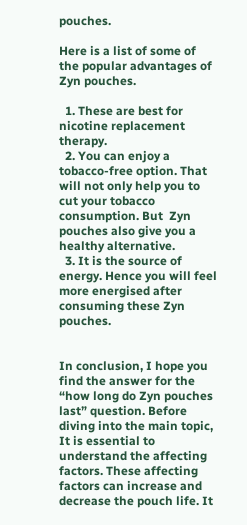pouches.

Here is a list of some of the popular advantages of Zyn pouches.

  1. These are best for nicotine replacement therapy.
  2. You can enjoy a tobacco-free option. That will not only help you to cut your tobacco consumption. But  Zyn pouches also give you a healthy alternative.
  3. It is the source of energy. Hence you will feel more energised after consuming these Zyn pouches.


In conclusion, I hope you find the answer for the “how long do Zyn pouches last” question. Before diving into the main topic, It is essential to understand the affecting factors. These affecting factors can increase and decrease the pouch life. It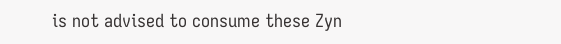is not advised to consume these Zyn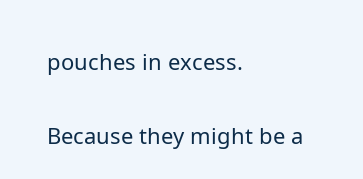pouches in excess.

Because they might be a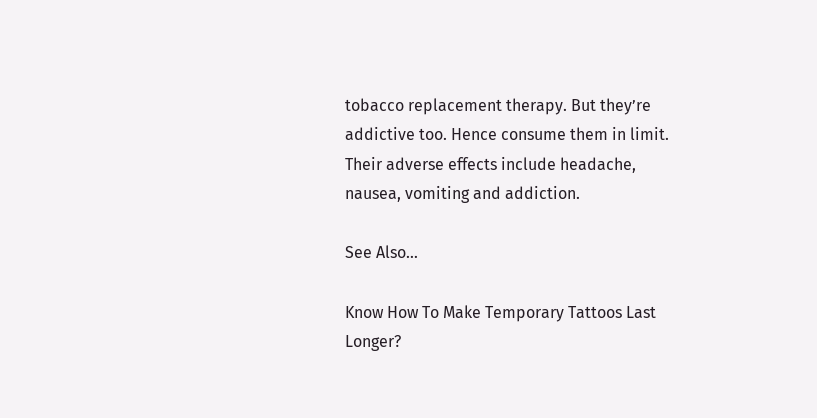tobacco replacement therapy. But they’re addictive too. Hence consume them in limit. Their adverse effects include headache, nausea, vomiting and addiction.

See Also…

Know How To Make Temporary Tattoos Last Longer?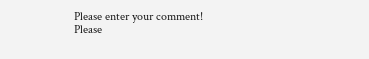Please enter your comment!
Please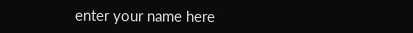enter your name here